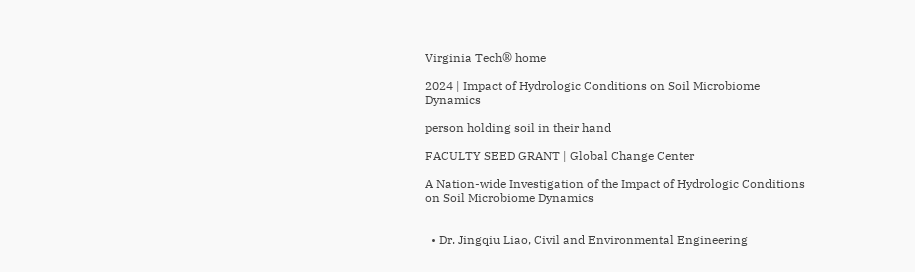Virginia Tech® home

2024 | Impact of Hydrologic Conditions on Soil Microbiome Dynamics

person holding soil in their hand

FACULTY SEED GRANT | Global Change Center

A Nation-wide Investigation of the Impact of Hydrologic Conditions on Soil Microbiome Dynamics


  • Dr. Jingqiu Liao, Civil and Environmental Engineering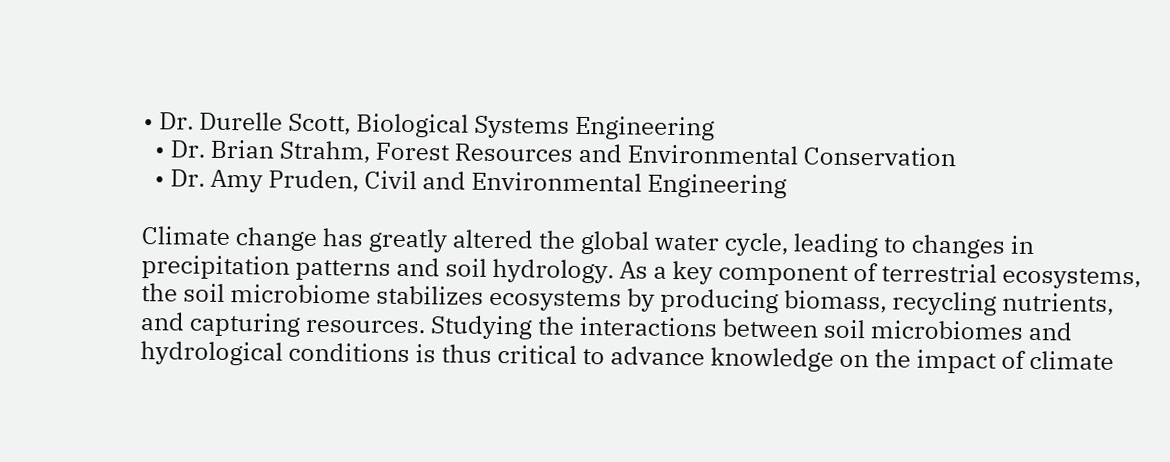• Dr. Durelle Scott, Biological Systems Engineering
  • Dr. Brian Strahm, Forest Resources and Environmental Conservation
  • Dr. Amy Pruden, Civil and Environmental Engineering

Climate change has greatly altered the global water cycle, leading to changes in precipitation patterns and soil hydrology. As a key component of terrestrial ecosystems, the soil microbiome stabilizes ecosystems by producing biomass, recycling nutrients, and capturing resources. Studying the interactions between soil microbiomes and hydrological conditions is thus critical to advance knowledge on the impact of climate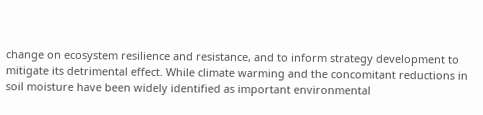change on ecosystem resilience and resistance, and to inform strategy development to mitigate its detrimental effect. While climate warming and the concomitant reductions in soil moisture have been widely identified as important environmental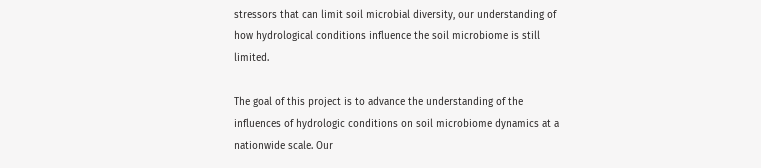stressors that can limit soil microbial diversity, our understanding of how hydrological conditions influence the soil microbiome is still limited.

The goal of this project is to advance the understanding of the influences of hydrologic conditions on soil microbiome dynamics at a nationwide scale. Our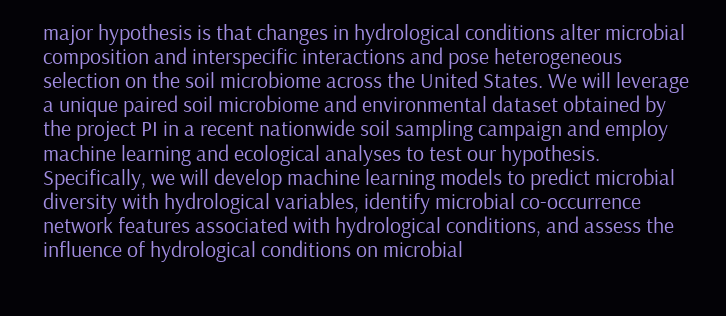major hypothesis is that changes in hydrological conditions alter microbial composition and interspecific interactions and pose heterogeneous selection on the soil microbiome across the United States. We will leverage a unique paired soil microbiome and environmental dataset obtained by the project PI in a recent nationwide soil sampling campaign and employ machine learning and ecological analyses to test our hypothesis. Specifically, we will develop machine learning models to predict microbial diversity with hydrological variables, identify microbial co-occurrence network features associated with hydrological conditions, and assess the influence of hydrological conditions on microbial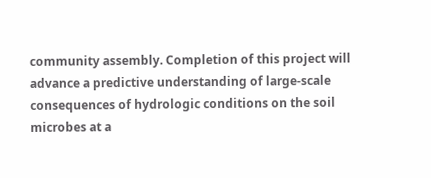community assembly. Completion of this project will advance a predictive understanding of large-scale consequences of hydrologic conditions on the soil microbes at a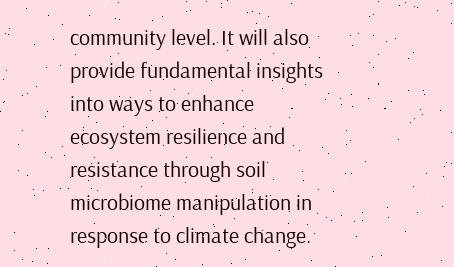community level. It will also provide fundamental insights into ways to enhance ecosystem resilience and resistance through soil microbiome manipulation in response to climate change.